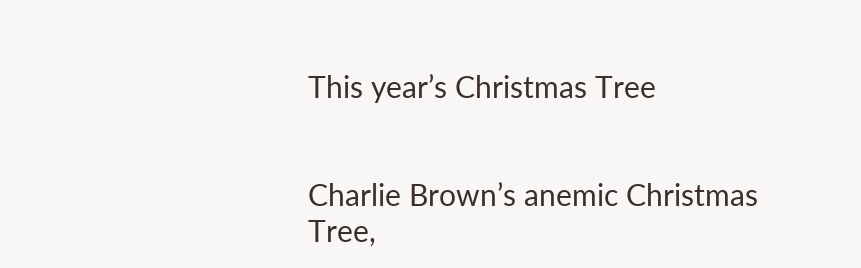This year’s Christmas Tree


Charlie Brown’s anemic Christmas Tree,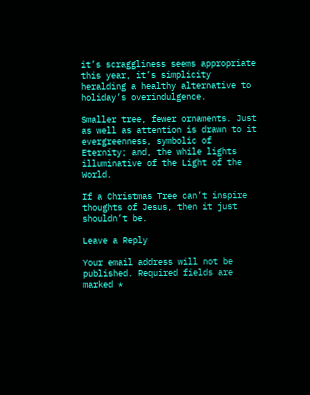it’s scraggliness seems appropriate this year, it’s simplicity heralding a healthy alternative to holiday’s overindulgence.

Smaller tree, fewer ornaments. Just as well as attention is drawn to it evergreenness, symbolic of Eternity; and, the while lights illuminative of the Light of the World.

If a Christmas Tree can’t inspire thoughts of Jesus, then it just shouldn’t be.

Leave a Reply

Your email address will not be published. Required fields are marked *